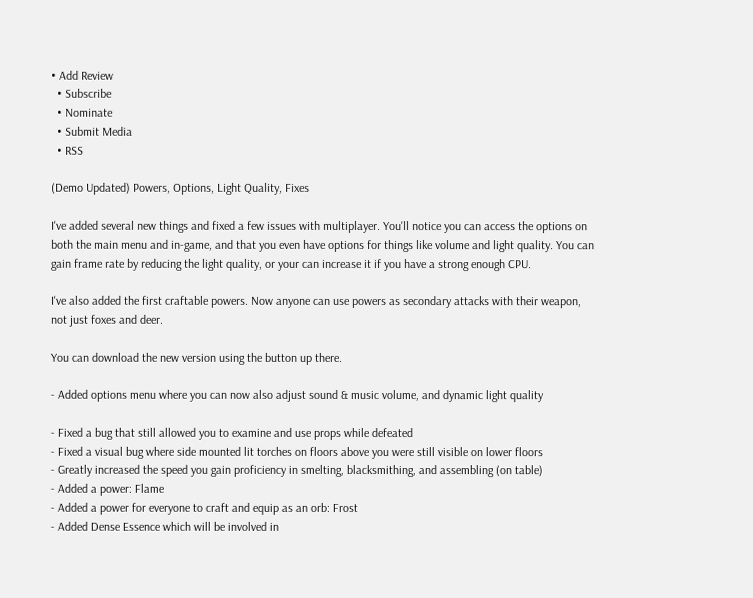• Add Review
  • Subscribe
  • Nominate
  • Submit Media
  • RSS

(Demo Updated) Powers, Options, Light Quality, Fixes

I've added several new things and fixed a few issues with multiplayer. You'll notice you can access the options on both the main menu and in-game, and that you even have options for things like volume and light quality. You can gain frame rate by reducing the light quality, or your can increase it if you have a strong enough CPU.

I've also added the first craftable powers. Now anyone can use powers as secondary attacks with their weapon, not just foxes and deer.

You can download the new version using the button up there.

- Added options menu where you can now also adjust sound & music volume, and dynamic light quality

- Fixed a bug that still allowed you to examine and use props while defeated
- Fixed a visual bug where side mounted lit torches on floors above you were still visible on lower floors
- Greatly increased the speed you gain proficiency in smelting, blacksmithing, and assembling (on table)
- Added a power: Flame
- Added a power for everyone to craft and equip as an orb: Frost
- Added Dense Essence which will be involved in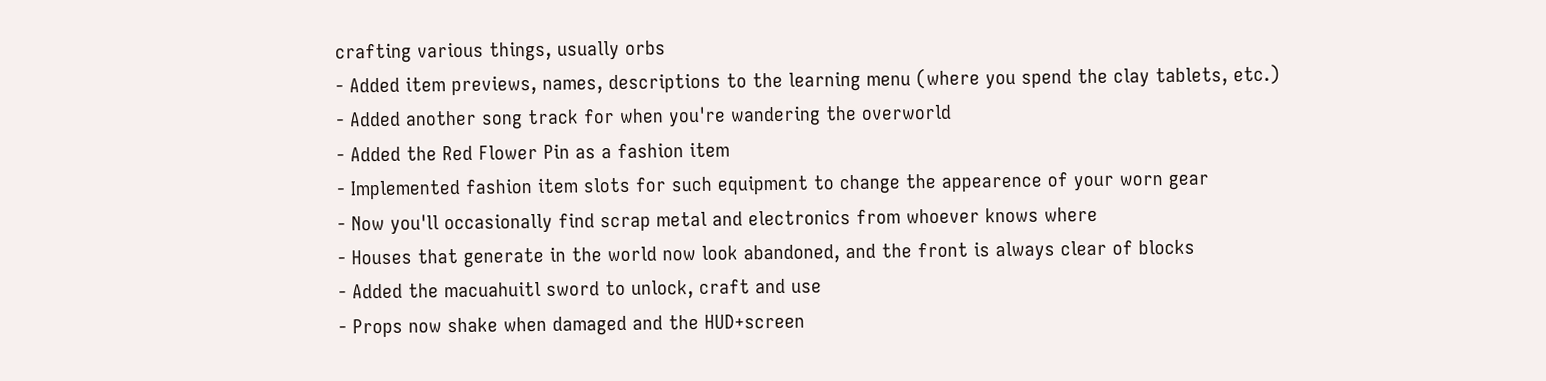crafting various things, usually orbs
- Added item previews, names, descriptions to the learning menu (where you spend the clay tablets, etc.)
- Added another song track for when you're wandering the overworld
- Added the Red Flower Pin as a fashion item
- Implemented fashion item slots for such equipment to change the appearence of your worn gear
- Now you'll occasionally find scrap metal and electronics from whoever knows where
- Houses that generate in the world now look abandoned, and the front is always clear of blocks
- Added the macuahuitl sword to unlock, craft and use
- Props now shake when damaged and the HUD+screen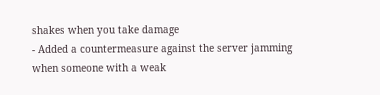shakes when you take damage
- Added a countermeasure against the server jamming when someone with a weak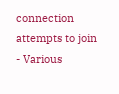connection attempts to join
- Various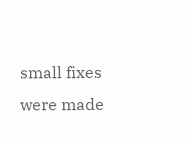small fixes were made